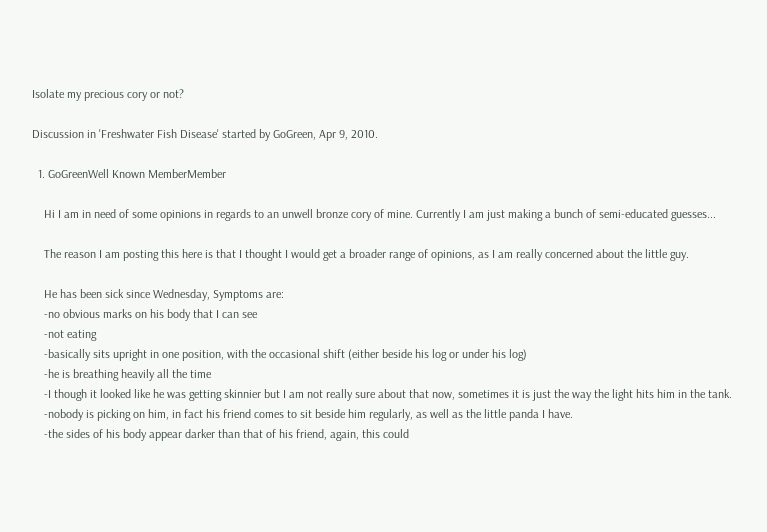Isolate my precious cory or not?

Discussion in 'Freshwater Fish Disease' started by GoGreen, Apr 9, 2010.

  1. GoGreenWell Known MemberMember

    Hi I am in need of some opinions in regards to an unwell bronze cory of mine. Currently I am just making a bunch of semi-educated guesses...

    The reason I am posting this here is that I thought I would get a broader range of opinions, as I am really concerned about the little guy.

    He has been sick since Wednesday, Symptoms are:
    -no obvious marks on his body that I can see
    -not eating
    -basically sits upright in one position, with the occasional shift (either beside his log or under his log)
    -he is breathing heavily all the time
    -I though it looked like he was getting skinnier but I am not really sure about that now, sometimes it is just the way the light hits him in the tank.
    -nobody is picking on him, in fact his friend comes to sit beside him regularly, as well as the little panda I have.
    -the sides of his body appear darker than that of his friend, again, this could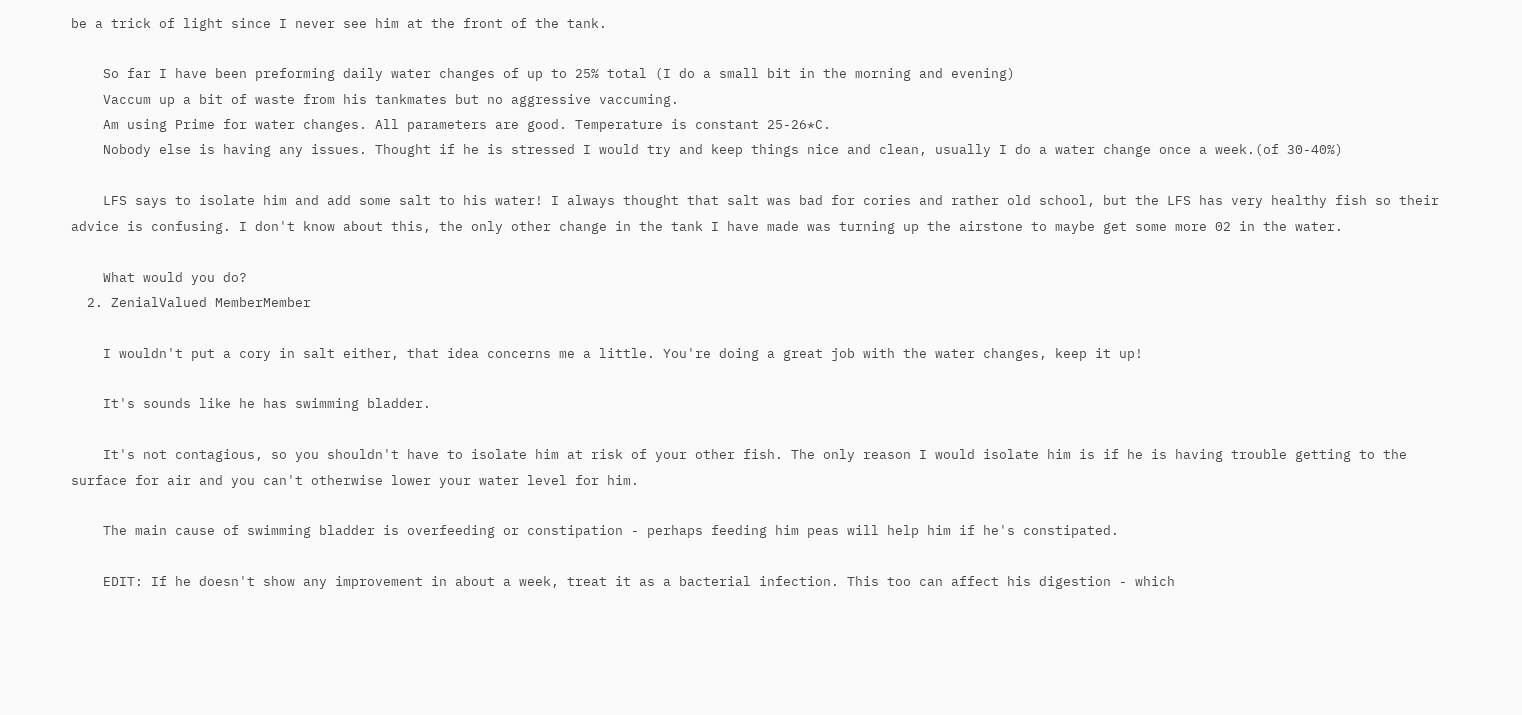be a trick of light since I never see him at the front of the tank.

    So far I have been preforming daily water changes of up to 25% total (I do a small bit in the morning and evening)
    Vaccum up a bit of waste from his tankmates but no aggressive vaccuming.
    Am using Prime for water changes. All parameters are good. Temperature is constant 25-26*C.
    Nobody else is having any issues. Thought if he is stressed I would try and keep things nice and clean, usually I do a water change once a week.(of 30-40%)

    LFS says to isolate him and add some salt to his water! I always thought that salt was bad for cories and rather old school, but the LFS has very healthy fish so their advice is confusing. I don't know about this, the only other change in the tank I have made was turning up the airstone to maybe get some more 02 in the water.

    What would you do?
  2. ZenialValued MemberMember

    I wouldn't put a cory in salt either, that idea concerns me a little. You're doing a great job with the water changes, keep it up!

    It's sounds like he has swimming bladder.

    It's not contagious, so you shouldn't have to isolate him at risk of your other fish. The only reason I would isolate him is if he is having trouble getting to the surface for air and you can't otherwise lower your water level for him.

    The main cause of swimming bladder is overfeeding or constipation - perhaps feeding him peas will help him if he's constipated.

    EDIT: If he doesn't show any improvement in about a week, treat it as a bacterial infection. This too can affect his digestion - which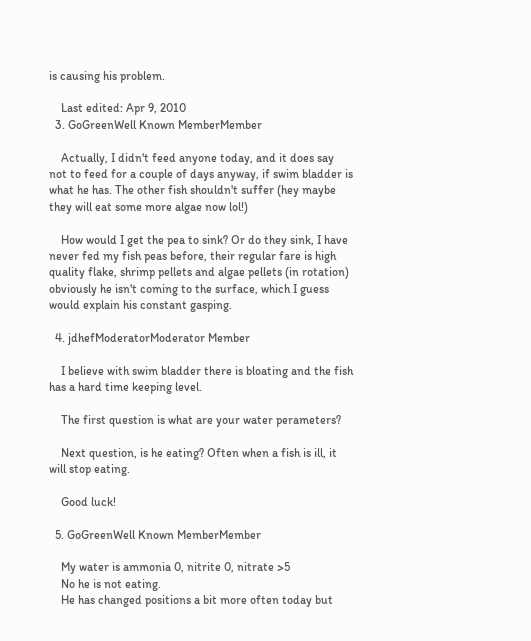is causing his problem.

    Last edited: Apr 9, 2010
  3. GoGreenWell Known MemberMember

    Actually, I didn't feed anyone today, and it does say not to feed for a couple of days anyway, if swim bladder is what he has. The other fish shouldn't suffer (hey maybe they will eat some more algae now lol!)

    How would I get the pea to sink? Or do they sink, I have never fed my fish peas before, their regular fare is high quality flake, shrimp pellets and algae pellets (in rotation) obviously he isn't coming to the surface, which I guess would explain his constant gasping.

  4. jdhefModeratorModerator Member

    I believe with swim bladder there is bloating and the fish has a hard time keeping level.

    The first question is what are your water perameters?

    Next question, is he eating? Often when a fish is ill, it will stop eating.

    Good luck!

  5. GoGreenWell Known MemberMember

    My water is ammonia 0, nitrite 0, nitrate >5
    No he is not eating.
    He has changed positions a bit more often today but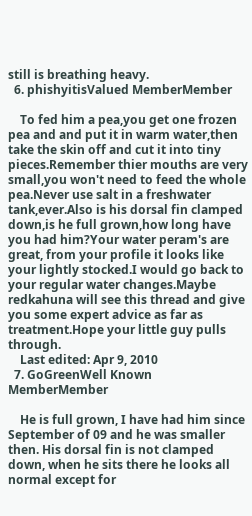still is breathing heavy.
  6. phishyitisValued MemberMember

    To fed him a pea,you get one frozen pea and and put it in warm water,then take the skin off and cut it into tiny pieces.Remember thier mouths are very small,you won't need to feed the whole pea.Never use salt in a freshwater tank,ever.Also is his dorsal fin clamped down,is he full grown,how long have you had him?Your water peram's are great, from your profile it looks like your lightly stocked.I would go back to your regular water changes.Maybe redkahuna will see this thread and give you some expert advice as far as treatment.Hope your little guy pulls through.
    Last edited: Apr 9, 2010
  7. GoGreenWell Known MemberMember

    He is full grown, I have had him since September of 09 and he was smaller then. His dorsal fin is not clamped down, when he sits there he looks all normal except for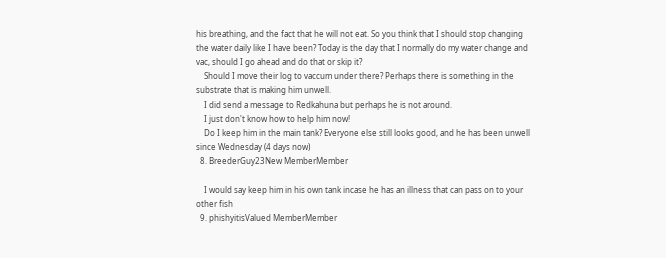his breathing, and the fact that he will not eat. So you think that I should stop changing the water daily like I have been? Today is the day that I normally do my water change and vac, should I go ahead and do that or skip it?
    Should I move their log to vaccum under there? Perhaps there is something in the substrate that is making him unwell.
    I did send a message to Redkahuna but perhaps he is not around.
    I just don't know how to help him now!
    Do I keep him in the main tank? Everyone else still looks good, and he has been unwell since Wednesday (4 days now)
  8. BreederGuy23New MemberMember

    I would say keep him in his own tank incase he has an illness that can pass on to your other fish
  9. phishyitisValued MemberMember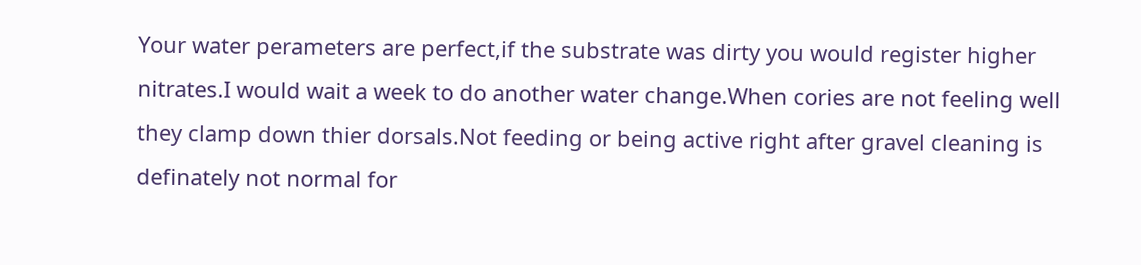Your water perameters are perfect,if the substrate was dirty you would register higher nitrates.I would wait a week to do another water change.When cories are not feeling well they clamp down thier dorsals.Not feeding or being active right after gravel cleaning is definately not normal for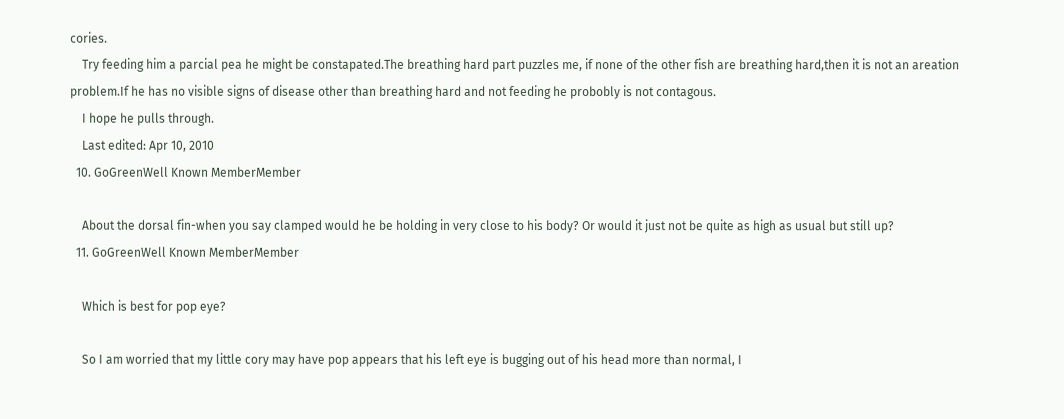cories.
    Try feeding him a parcial pea he might be constapated.The breathing hard part puzzles me, if none of the other fish are breathing hard,then it is not an areation problem.If he has no visible signs of disease other than breathing hard and not feeding he probobly is not contagous.
    I hope he pulls through.
    Last edited: Apr 10, 2010
  10. GoGreenWell Known MemberMember

    About the dorsal fin-when you say clamped would he be holding in very close to his body? Or would it just not be quite as high as usual but still up?
  11. GoGreenWell Known MemberMember

    Which is best for pop eye?

    So I am worried that my little cory may have pop appears that his left eye is bugging out of his head more than normal, I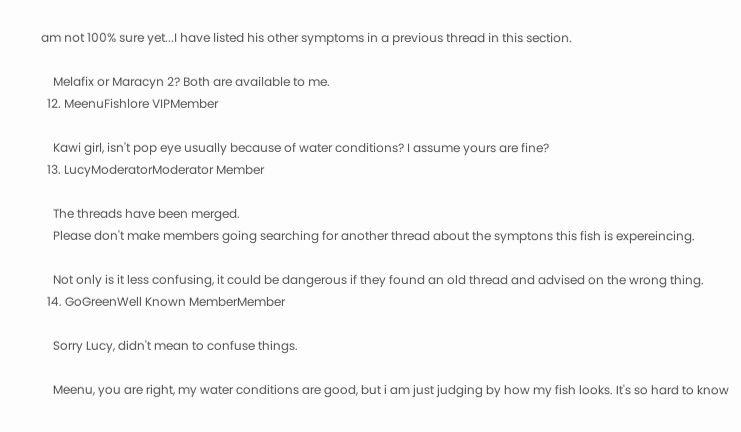am not 100% sure yet...I have listed his other symptoms in a previous thread in this section.

    Melafix or Maracyn 2? Both are available to me.
  12. MeenuFishlore VIPMember

    Kawi girl, isn't pop eye usually because of water conditions? I assume yours are fine?
  13. LucyModeratorModerator Member

    The threads have been merged.
    Please don't make members going searching for another thread about the symptons this fish is expereincing.

    Not only is it less confusing, it could be dangerous if they found an old thread and advised on the wrong thing.
  14. GoGreenWell Known MemberMember

    Sorry Lucy, didn't mean to confuse things.

    Meenu, you are right, my water conditions are good, but i am just judging by how my fish looks. It's so hard to know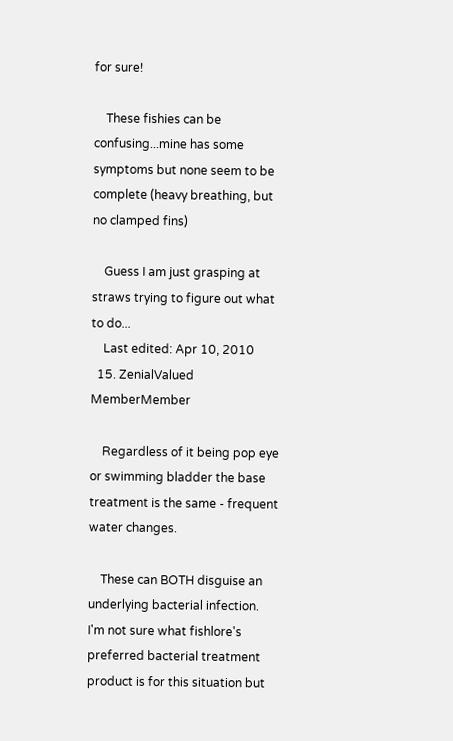for sure!

    These fishies can be confusing...mine has some symptoms but none seem to be complete (heavy breathing, but no clamped fins)

    Guess I am just grasping at straws trying to figure out what to do...
    Last edited: Apr 10, 2010
  15. ZenialValued MemberMember

    Regardless of it being pop eye or swimming bladder the base treatment is the same - frequent water changes.

    These can BOTH disguise an underlying bacterial infection. I'm not sure what fishlore's preferred bacterial treatment product is for this situation but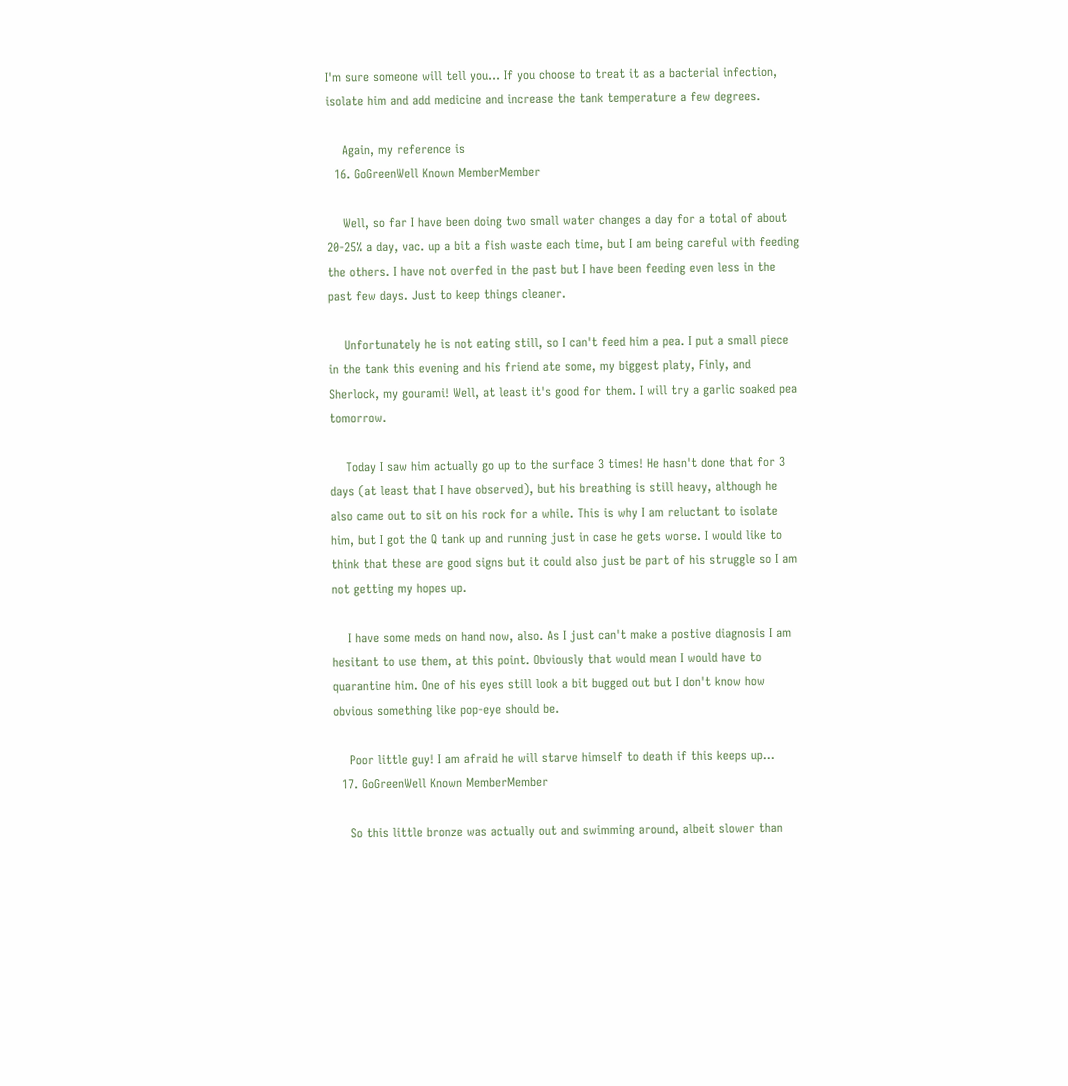I'm sure someone will tell you... If you choose to treat it as a bacterial infection, isolate him and add medicine and increase the tank temperature a few degrees.

    Again, my reference is
  16. GoGreenWell Known MemberMember

    Well, so far I have been doing two small water changes a day for a total of about 20-25% a day, vac. up a bit a fish waste each time, but I am being careful with feeding the others. I have not overfed in the past but I have been feeding even less in the past few days. Just to keep things cleaner.

    Unfortunately he is not eating still, so I can't feed him a pea. I put a small piece in the tank this evening and his friend ate some, my biggest platy, Finly, and Sherlock, my gourami! Well, at least it's good for them. I will try a garlic soaked pea tomorrow.

    Today I saw him actually go up to the surface 3 times! He hasn't done that for 3 days (at least that I have observed), but his breathing is still heavy, although he also came out to sit on his rock for a while. This is why I am reluctant to isolate him, but I got the Q tank up and running just in case he gets worse. I would like to think that these are good signs but it could also just be part of his struggle so I am not getting my hopes up.

    I have some meds on hand now, also. As I just can't make a postive diagnosis I am hesitant to use them, at this point. Obviously that would mean I would have to quarantine him. One of his eyes still look a bit bugged out but I don't know how obvious something like pop-eye should be.

    Poor little guy! I am afraid he will starve himself to death if this keeps up...
  17. GoGreenWell Known MemberMember

    So this little bronze was actually out and swimming around, albeit slower than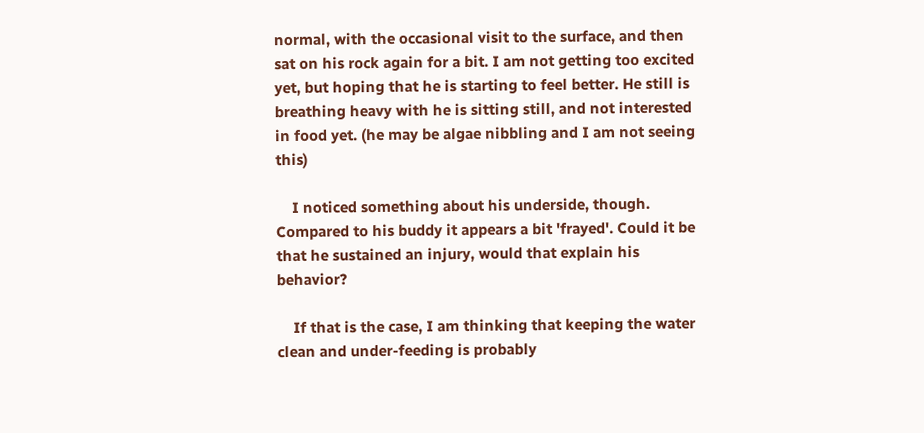normal, with the occasional visit to the surface, and then sat on his rock again for a bit. I am not getting too excited yet, but hoping that he is starting to feel better. He still is breathing heavy with he is sitting still, and not interested in food yet. (he may be algae nibbling and I am not seeing this)

    I noticed something about his underside, though. Compared to his buddy it appears a bit 'frayed'. Could it be that he sustained an injury, would that explain his behavior?

    If that is the case, I am thinking that keeping the water clean and under-feeding is probably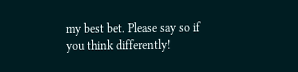my best bet. Please say so if you think differently!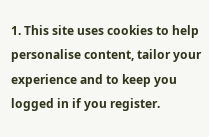1. This site uses cookies to help personalise content, tailor your experience and to keep you logged in if you register.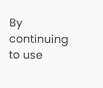By continuing to use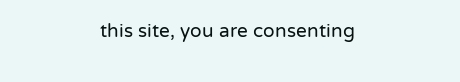this site, you are consenting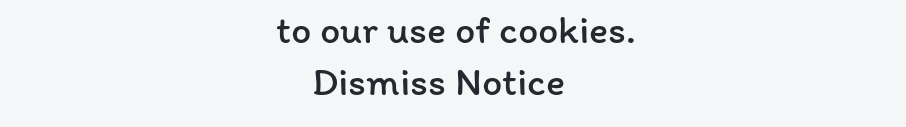to our use of cookies.
    Dismiss Notice